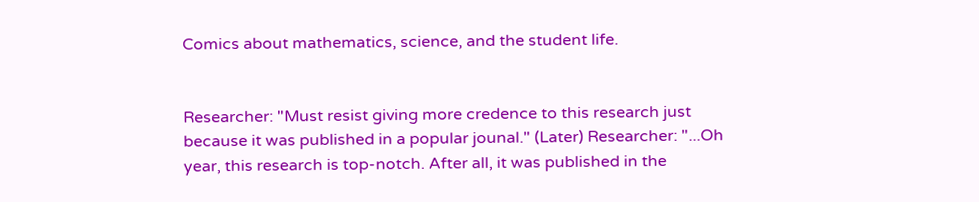Comics about mathematics, science, and the student life.


Researcher: "Must resist giving more credence to this research just because it was published in a popular jounal." (Later) Researcher: "...Oh year, this research is top-notch. After all, it was published in the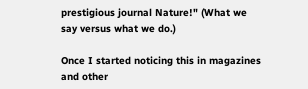prestigious journal Nature!" (What we say versus what we do.)

Once I started noticing this in magazines and other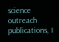science outreach publications, I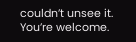couldn’t unsee it. You’re welcome.